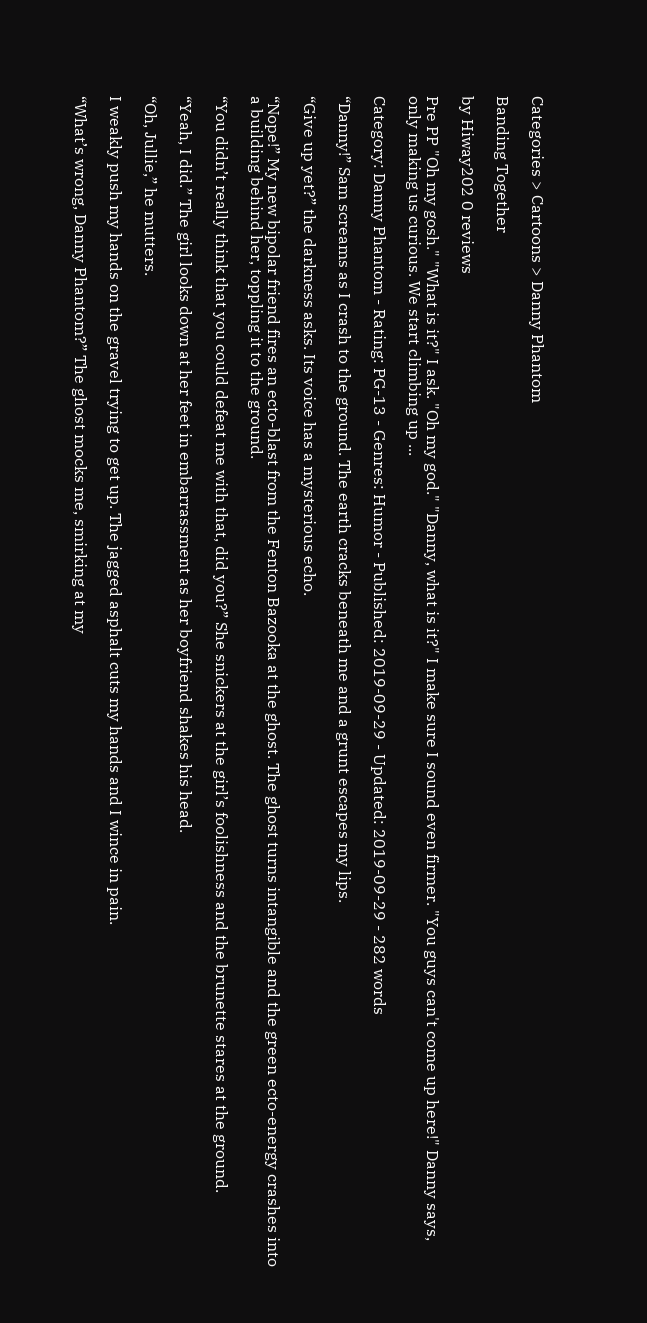Categories > Cartoons > Danny Phantom

Banding Together

by Hiway202 0 reviews

Pre PP "Oh my gosh." "What is it?" I ask. "Oh my god." "Danny, what is it?" I make sure I sound even firmer. "You guys can't come up here!" Danny says, only making us curious. We start climbing up ...

Category: Danny Phantom - Rating: PG-13 - Genres: Humor - Published: 2019-09-29 - Updated: 2019-09-29 - 282 words

“Danny!” Sam screams as I crash to the ground. The earth cracks beneath me and a grunt escapes my lips.

“Give up yet?” the darkness asks. Its voice has a mysterious echo.

“Nope!” My new bipolar friend fires an ecto-blast from the Fenton Bazooka at the ghost. The ghost turns intangible and the green ecto-energy crashes into a building behind her, toppling it to the ground.

“You didn’t really think that you could defeat me with that, did you?” She snickers at the girl’s foolishness and the brunette stares at the ground.

“Yeah, I did.” The girl looks down at her feet in embarrassment as her boyfriend shakes his head.

“Oh, Jullie,” he mutters.

I weakly push my hands on the gravel trying to get up. The jagged asphalt cuts my hands and I wince in pain.

“What’s wrong, Danny Phantom?” The ghost mocks me, smirking at my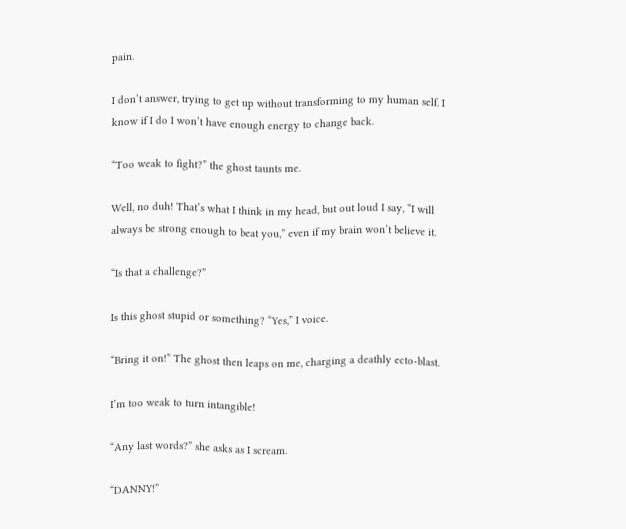pain.

I don’t answer, trying to get up without transforming to my human self. I know if I do I won’t have enough energy to change back.

“Too weak to fight?” the ghost taunts me.

Well, no duh! That’s what I think in my head, but out loud I say, “I will always be strong enough to beat you,” even if my brain won’t believe it.

“Is that a challenge?”

Is this ghost stupid or something? “Yes,” I voice.

“Bring it on!” The ghost then leaps on me, charging a deathly ecto-blast.

I’m too weak to turn intangible!

“Any last words?” she asks as I scream.

“DANNY!”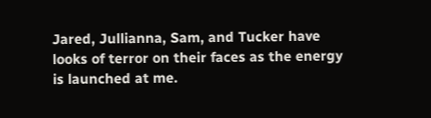Jared, Jullianna, Sam, and Tucker have looks of terror on their faces as the energy is launched at me.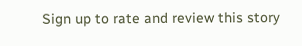Sign up to rate and review this story